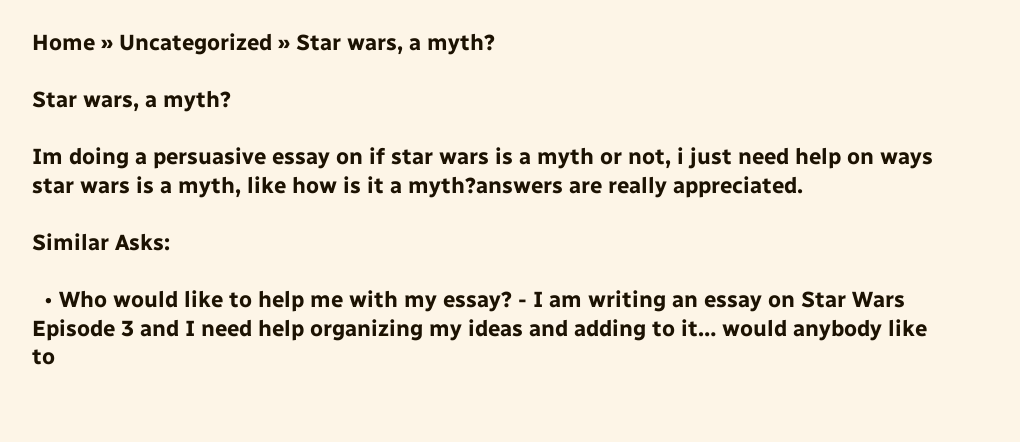Home » Uncategorized » Star wars, a myth?

Star wars, a myth?

Im doing a persuasive essay on if star wars is a myth or not, i just need help on ways star wars is a myth, like how is it a myth?answers are really appreciated.

Similar Asks:

  • Who would like to help me with my essay? - I am writing an essay on Star Wars Episode 3 and I need help organizing my ideas and adding to it… would anybody like to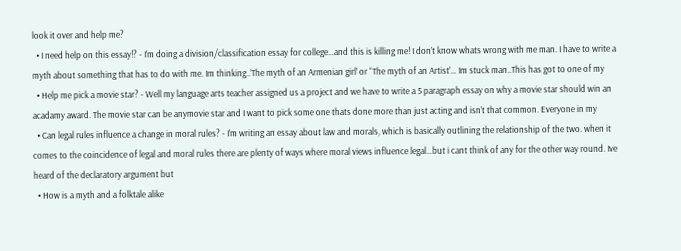look it over and help me?
  • I need help on this essay!? - I’m doing a division/classification essay for college…and this is killing me! I don’t know whats wrong with me man. I have to write a myth about something that has to do with me. Im thinking..’The myth of an Armenian girl’ or “The myth of an Artist’… Im stuck man..This has got to one of my
  • Help me pick a movie star? - Well my language arts teacher assigned us a project and we have to write a 5 paragraph essay on why a movie star should win an acadamy award. The movie star can be anymovie star and I want to pick some one thats done more than just acting and isn’t that common. Everyone in my
  • Can legal rules influence a change in moral rules? - I’m writing an essay about law and morals, which is basically outlining the relationship of the two. when it comes to the coincidence of legal and moral rules there are plenty of ways where moral views influence legal…but i cant think of any for the other way round. Ive heard of the declaratory argument but
  • How is a myth and a folktale alike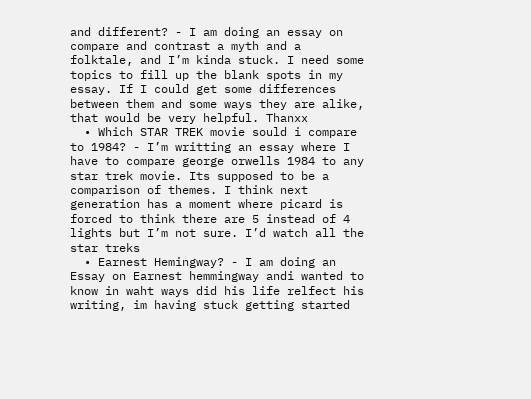and different? - I am doing an essay on compare and contrast a myth and a folktale, and I’m kinda stuck. I need some topics to fill up the blank spots in my essay. If I could get some differences between them and some ways they are alike, that would be very helpful. Thanxx
  • Which STAR TREK movie sould i compare to 1984? - I’m writting an essay where I have to compare george orwells 1984 to any star trek movie. Its supposed to be a comparison of themes. I think next generation has a moment where picard is forced to think there are 5 instead of 4 lights but I’m not sure. I’d watch all the star treks
  • Earnest Hemingway? - I am doing an Essay on Earnest hemmingway andi wanted to know in waht ways did his life relfect his writing, im having stuck getting started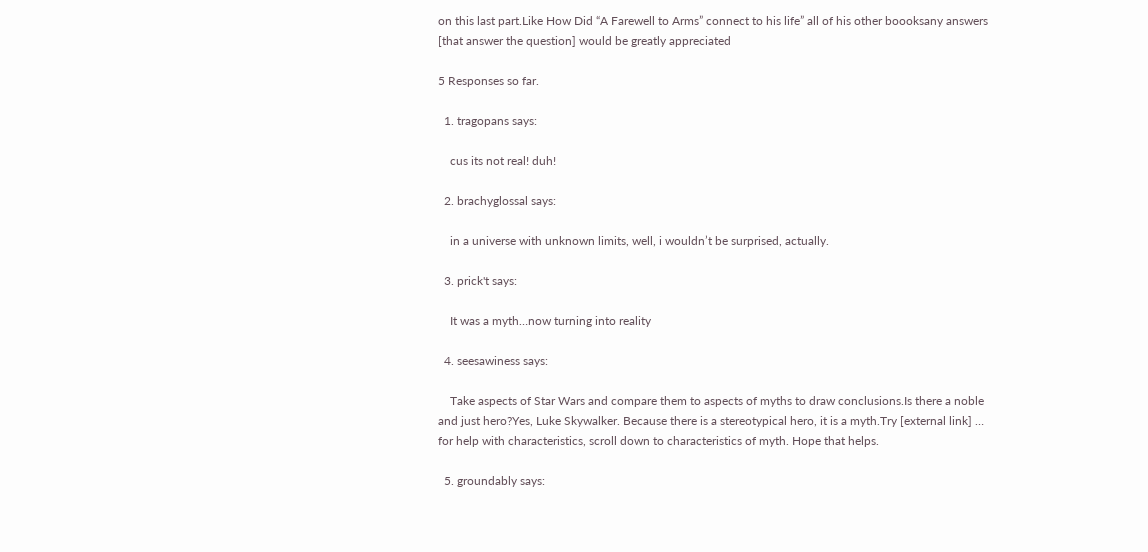on this last part.Like How Did “A Farewell to Arms” connect to his life” all of his other boooksany answers [that answer the question] would be greatly appreciated

5 Responses so far.

  1. tragopans says:

    cus its not real! duh!

  2. brachyglossal says:

    in a universe with unknown limits, well, i wouldn’t be surprised, actually.

  3. prick't says:

    It was a myth…now turning into reality

  4. seesawiness says:

    Take aspects of Star Wars and compare them to aspects of myths to draw conclusions.Is there a noble and just hero?Yes, Luke Skywalker. Because there is a stereotypical hero, it is a myth.Try [external link] … for help with characteristics, scroll down to characteristics of myth. Hope that helps.

  5. groundably says: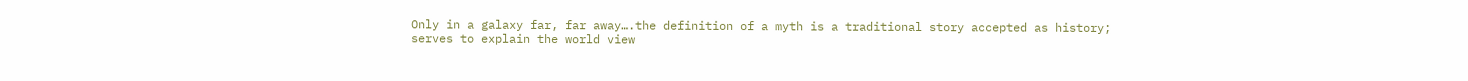Only in a galaxy far, far away….the definition of a myth is a traditional story accepted as history; serves to explain the world view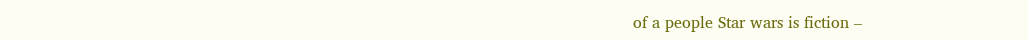of a people Star wars is fiction –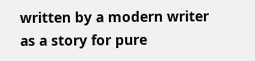written by a modern writer as a story for pure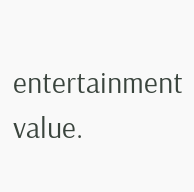entertainment value.